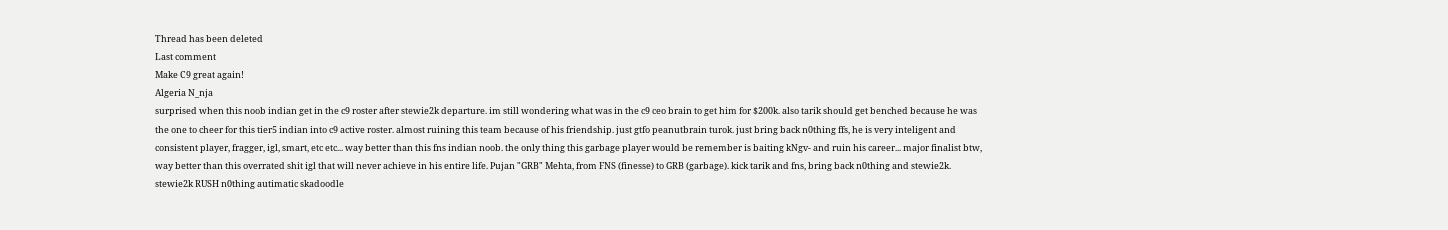Thread has been deleted
Last comment
Make C9 great again!
Algeria N_nja
surprised when this noob indian get in the c9 roster after stewie2k departure. im still wondering what was in the c9 ceo brain to get him for $200k. also tarik should get benched because he was the one to cheer for this tier5 indian into c9 active roster. almost ruining this team because of his friendship. just gtfo peanutbrain turok. just bring back n0thing ffs, he is very inteligent and consistent player, fragger, igl, smart, etc etc... way better than this fns indian noob. the only thing this garbage player would be remember is baiting kNgv- and ruin his career... major finalist btw, way better than this overrated shit igl that will never achieve in his entire life. Pujan "GRB" Mehta, from FNS (finesse) to GRB (garbage). kick tarik and fns, bring back n0thing and stewie2k. stewie2k RUSH n0thing autimatic skadoodle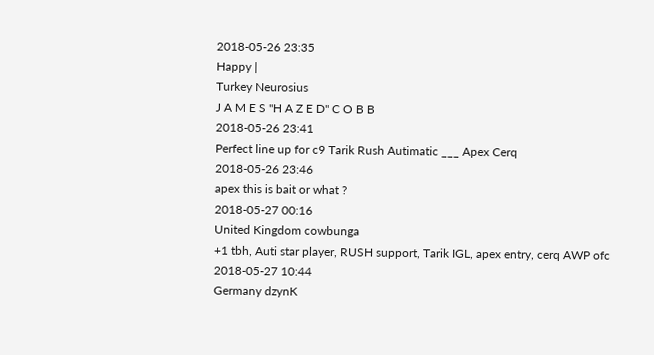2018-05-26 23:35
Happy |
Turkey Neurosius
J A M E S "H A Z E D" C O B B
2018-05-26 23:41
Perfect line up for c9 Tarik Rush Autimatic ___ Apex Cerq
2018-05-26 23:46
apex this is bait or what ?
2018-05-27 00:16
United Kingdom cowbunga
+1 tbh, Auti star player, RUSH support, Tarik IGL, apex entry, cerq AWP ofc
2018-05-27 10:44
Germany dzynK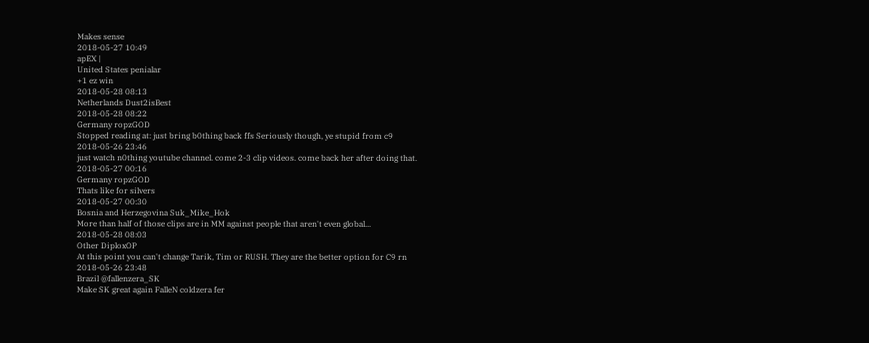Makes sense
2018-05-27 10:49
apEX |
United States penialar
+1 ez win
2018-05-28 08:13
Netherlands Dust2isBest
2018-05-28 08:22
Germany ropzGOD
Stopped reading at: just bring b0thing back ffs Seriously though, ye stupid from c9
2018-05-26 23:46
just watch n0thing youtube channel. come 2-3 clip videos. come back her after doing that.
2018-05-27 00:16
Germany ropzGOD
Thats like for silvers
2018-05-27 00:30
Bosnia and Herzegovina Suk_Mike_Hok
More than half of those clips are in MM against people that aren't even global...
2018-05-28 08:03
Other DiploxOP
At this point you can't change Tarik, Tim or RUSH. They are the better option for C9 rn
2018-05-26 23:48
Brazil @fallenzera_SK
Make SK great again FalleN coldzera fer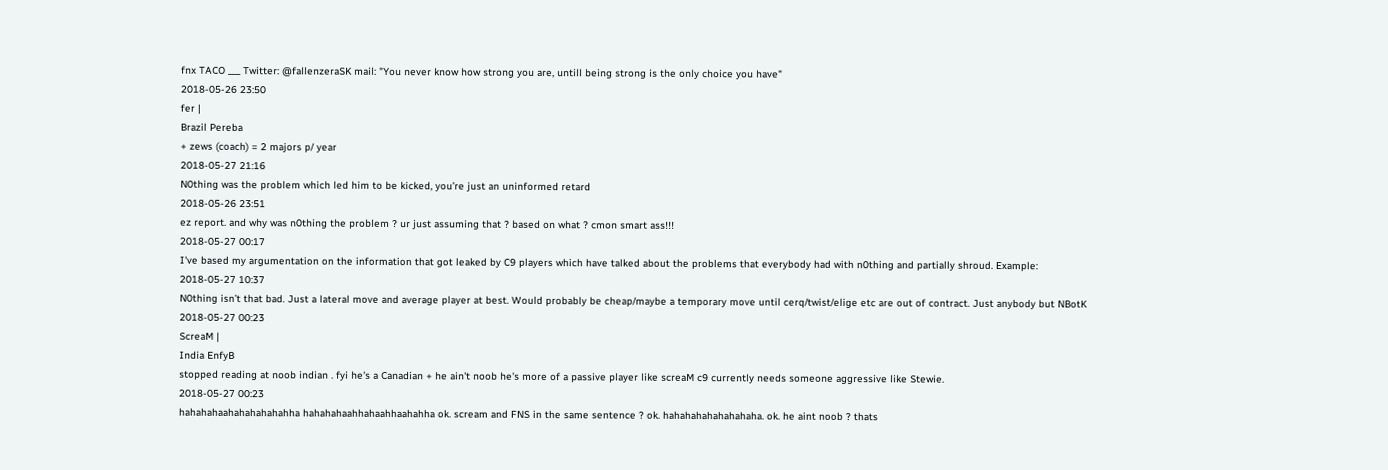fnx TACO ___ Twitter: @fallenzeraSK mail: "You never know how strong you are, untill being strong is the only choice you have"
2018-05-26 23:50
fer |
Brazil Pereba
+ zews (coach) = 2 majors p/ year
2018-05-27 21:16
N0thing was the problem which led him to be kicked, you’re just an uninformed retard
2018-05-26 23:51
ez report. and why was n0thing the problem ? ur just assuming that ? based on what ? cmon smart ass!!!
2018-05-27 00:17
I've based my argumentation on the information that got leaked by C9 players which have talked about the problems that everybody had with n0thing and partially shroud. Example:
2018-05-27 10:37
N0thing isn’t that bad. Just a lateral move and average player at best. Would probably be cheap/maybe a temporary move until cerq/twist/elige etc are out of contract. Just anybody but NBotK
2018-05-27 00:23
ScreaM |
India EnfyB
stopped reading at noob indian . fyi he's a Canadian + he ain't noob he's more of a passive player like screaM c9 currently needs someone aggressive like Stewie.
2018-05-27 00:23
hahahahaahahahahahahha hahahahaahhahaahhaahahha ok. scream and FNS in the same sentence ? ok. hahahahahahahahaha. ok. he aint noob ? thats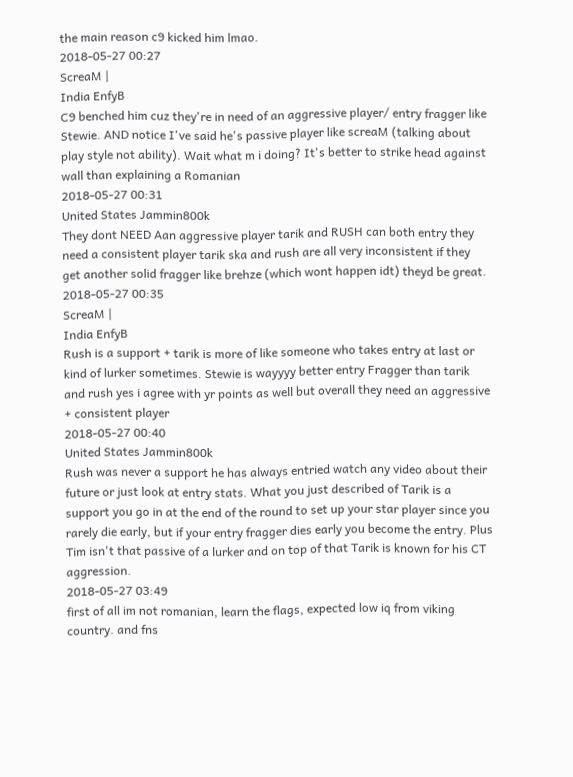the main reason c9 kicked him lmao.
2018-05-27 00:27
ScreaM |
India EnfyB
C9 benched him cuz they're in need of an aggressive player/ entry fragger like Stewie. AND notice I've said he's passive player like screaM (talking about play style not ability). Wait what m i doing? It's better to strike head against wall than explaining a Romanian
2018-05-27 00:31
United States Jammin800k
They dont NEED Aan aggressive player tarik and RUSH can both entry they need a consistent player tarik ska and rush are all very inconsistent if they get another solid fragger like brehze (which wont happen idt) theyd be great.
2018-05-27 00:35
ScreaM |
India EnfyB
Rush is a support + tarik is more of like someone who takes entry at last or kind of lurker sometimes. Stewie is wayyyy better entry Fragger than tarik and rush yes i agree with yr points as well but overall they need an aggressive + consistent player
2018-05-27 00:40
United States Jammin800k
Rush was never a support he has always entried watch any video about their future or just look at entry stats. What you just described of Tarik is a support you go in at the end of the round to set up your star player since you rarely die early, but if your entry fragger dies early you become the entry. Plus Tim isn't that passive of a lurker and on top of that Tarik is known for his CT aggression.
2018-05-27 03:49
first of all im not romanian, learn the flags, expected low iq from viking country. and fns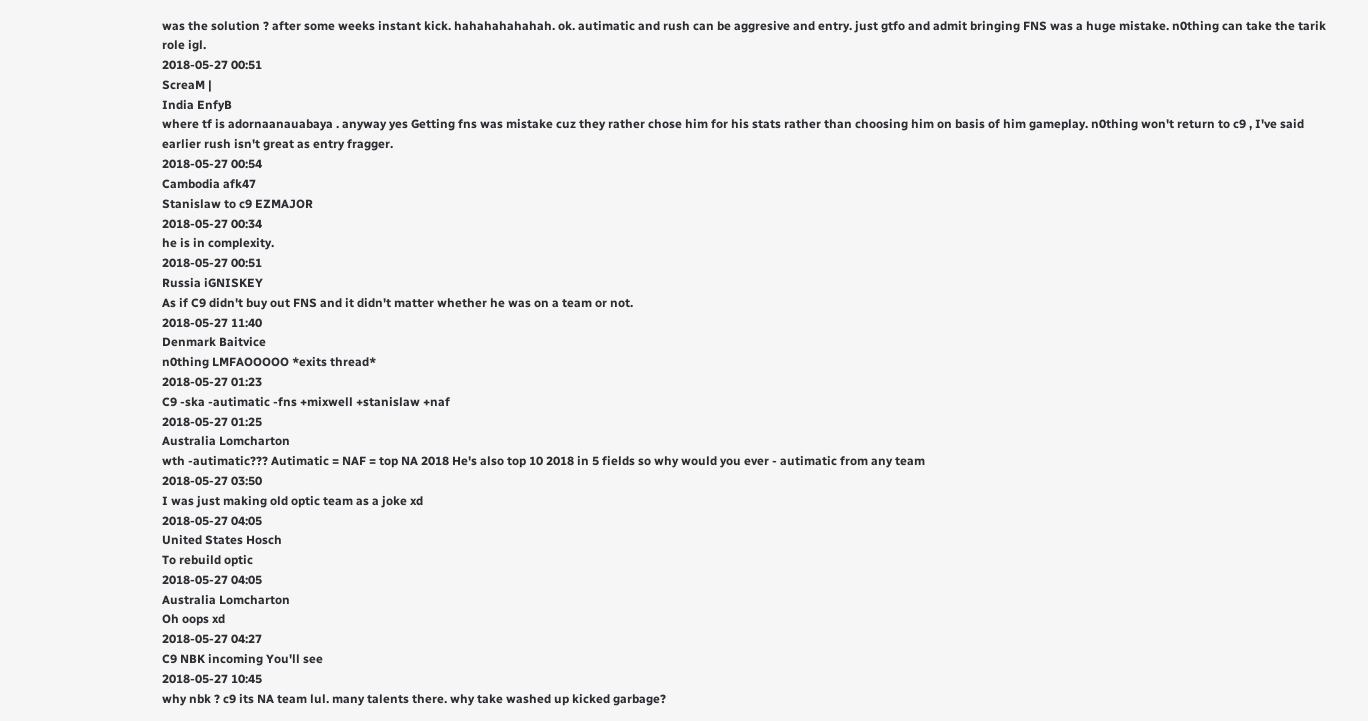was the solution ? after some weeks instant kick. hahahahahahah. ok. autimatic and rush can be aggresive and entry. just gtfo and admit bringing FNS was a huge mistake. n0thing can take the tarik role igl.
2018-05-27 00:51
ScreaM |
India EnfyB
where tf is adornaanauabaya . anyway yes Getting fns was mistake cuz they rather chose him for his stats rather than choosing him on basis of him gameplay. n0thing won't return to c9 , I've said earlier rush isn't great as entry fragger.
2018-05-27 00:54
Cambodia afk47
Stanislaw to c9 EZMAJOR
2018-05-27 00:34
he is in complexity.
2018-05-27 00:51
Russia iGNISKEY
As if C9 didn't buy out FNS and it didn't matter whether he was on a team or not.
2018-05-27 11:40
Denmark Baitvice
n0thing LMFAOOOOO *exits thread*
2018-05-27 01:23
C9 -ska -autimatic -fns +mixwell +stanislaw +naf
2018-05-27 01:25
Australia Lomcharton
wth -autimatic??? Autimatic = NAF = top NA 2018 He's also top 10 2018 in 5 fields so why would you ever - autimatic from any team
2018-05-27 03:50
I was just making old optic team as a joke xd
2018-05-27 04:05
United States Hosch
To rebuild optic
2018-05-27 04:05
Australia Lomcharton
Oh oops xd
2018-05-27 04:27
C9 NBK incoming You'll see
2018-05-27 10:45
why nbk ? c9 its NA team lul. many talents there. why take washed up kicked garbage?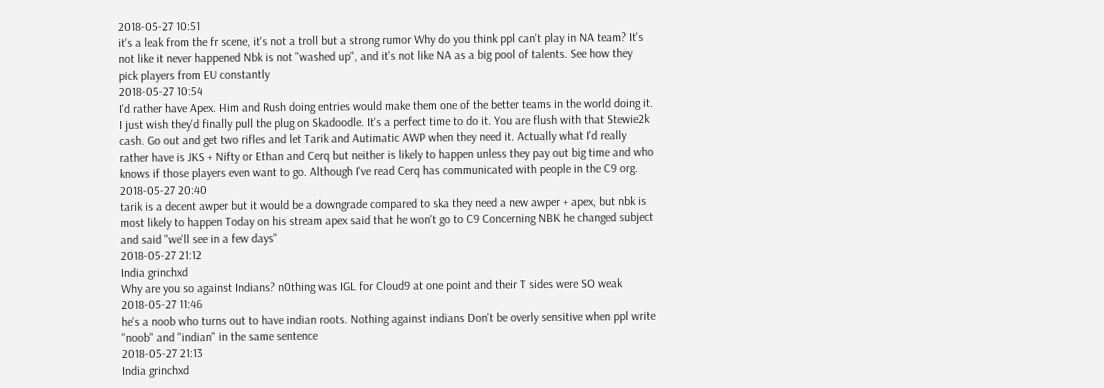2018-05-27 10:51
it's a leak from the fr scene, it's not a troll but a strong rumor Why do you think ppl can't play in NA team? It's not like it never happened Nbk is not "washed up", and it's not like NA as a big pool of talents. See how they pick players from EU constantly
2018-05-27 10:54
I'd rather have Apex. Him and Rush doing entries would make them one of the better teams in the world doing it. I just wish they'd finally pull the plug on Skadoodle. It's a perfect time to do it. You are flush with that Stewie2k cash. Go out and get two rifles and let Tarik and Autimatic AWP when they need it. Actually what I'd really rather have is JKS + Nifty or Ethan and Cerq but neither is likely to happen unless they pay out big time and who knows if those players even want to go. Although I've read Cerq has communicated with people in the C9 org.
2018-05-27 20:40
tarik is a decent awper but it would be a downgrade compared to ska they need a new awper + apex, but nbk is most likely to happen Today on his stream apex said that he won't go to C9 Concerning NBK he changed subject and said "we'll see in a few days"
2018-05-27 21:12
India grinchxd
Why are you so against Indians? n0thing was IGL for Cloud9 at one point and their T sides were SO weak
2018-05-27 11:46
he's a noob who turns out to have indian roots. Nothing against indians Don't be overly sensitive when ppl write "noob" and "indian" in the same sentence
2018-05-27 21:13
India grinchxd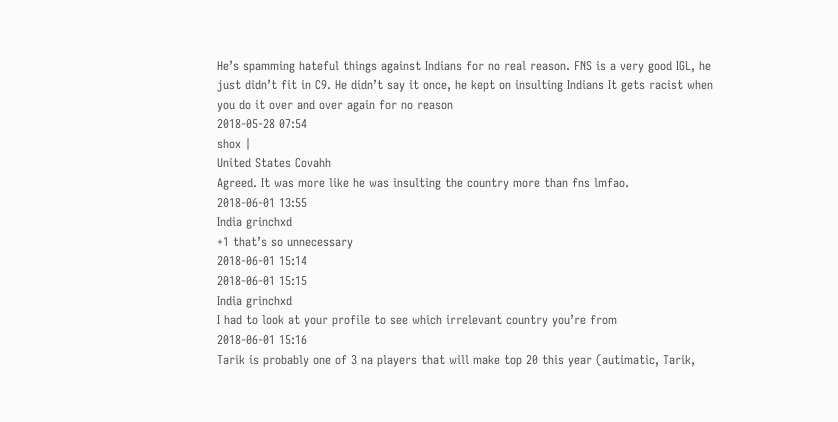He’s spamming hateful things against Indians for no real reason. FNS is a very good IGL, he just didn’t fit in C9. He didn’t say it once, he kept on insulting Indians It gets racist when you do it over and over again for no reason
2018-05-28 07:54
shox |
United States Covahh
Agreed. It was more like he was insulting the country more than fns lmfao.
2018-06-01 13:55
India grinchxd
+1 that’s so unnecessary
2018-06-01 15:14
2018-06-01 15:15
India grinchxd
I had to look at your profile to see which irrelevant country you’re from
2018-06-01 15:16
Tarik is probably one of 3 na players that will make top 20 this year (autimatic, Tarik,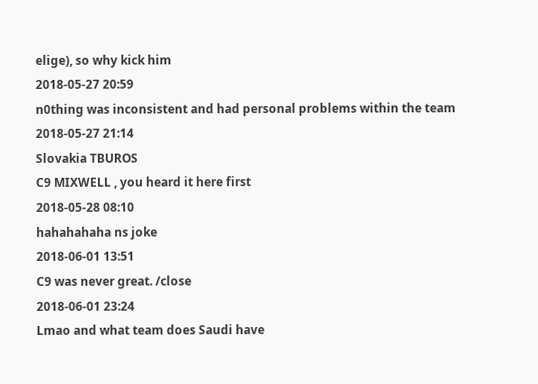elige), so why kick him
2018-05-27 20:59
n0thing was inconsistent and had personal problems within the team
2018-05-27 21:14
Slovakia TBUROS
C9 MIXWELL , you heard it here first
2018-05-28 08:10
hahahahaha ns joke
2018-06-01 13:51
C9 was never great. /close
2018-06-01 23:24
Lmao and what team does Saudi have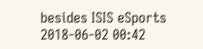besides ISIS eSports
2018-06-02 00:42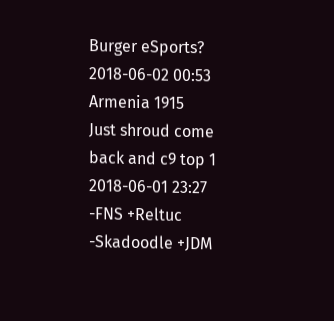Burger eSports?
2018-06-02 00:53
Armenia 1915
Just shroud come back and c9 top 1
2018-06-01 23:27
-FNS +Reltuc -Skadoodle +JDM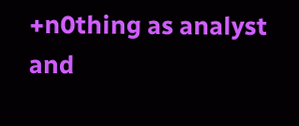+n0thing as analyst and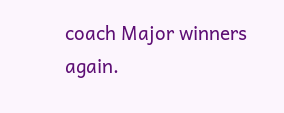coach Major winners again.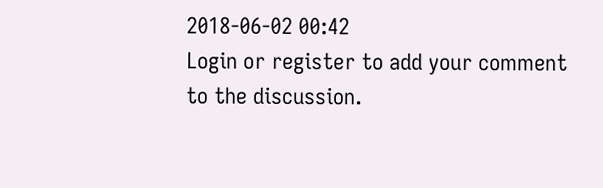2018-06-02 00:42
Login or register to add your comment to the discussion.